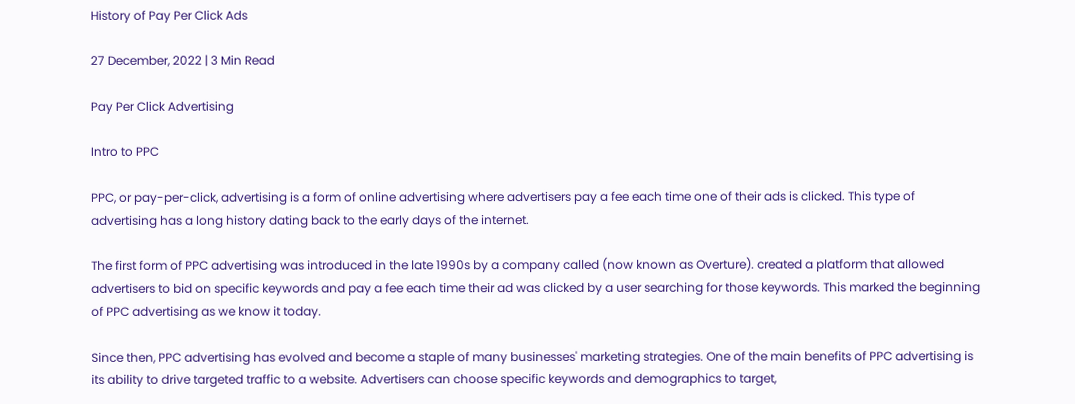History of Pay Per Click Ads

27 December, 2022 | 3 Min Read

Pay Per Click Advertising

Intro to PPC

PPC, or pay-per-click, advertising is a form of online advertising where advertisers pay a fee each time one of their ads is clicked. This type of advertising has a long history dating back to the early days of the internet.

The first form of PPC advertising was introduced in the late 1990s by a company called (now known as Overture). created a platform that allowed advertisers to bid on specific keywords and pay a fee each time their ad was clicked by a user searching for those keywords. This marked the beginning of PPC advertising as we know it today.

Since then, PPC advertising has evolved and become a staple of many businesses' marketing strategies. One of the main benefits of PPC advertising is its ability to drive targeted traffic to a website. Advertisers can choose specific keywords and demographics to target,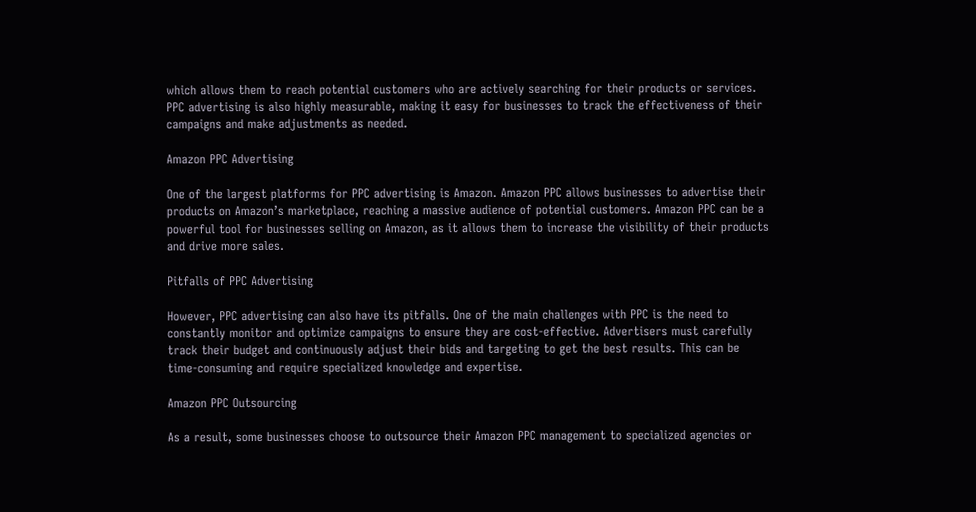which allows them to reach potential customers who are actively searching for their products or services. PPC advertising is also highly measurable, making it easy for businesses to track the effectiveness of their campaigns and make adjustments as needed.

Amazon PPC Advertising

One of the largest platforms for PPC advertising is Amazon. Amazon PPC allows businesses to advertise their products on Amazon’s marketplace, reaching a massive audience of potential customers. Amazon PPC can be a powerful tool for businesses selling on Amazon, as it allows them to increase the visibility of their products and drive more sales.

Pitfalls of PPC Advertising

However, PPC advertising can also have its pitfalls. One of the main challenges with PPC is the need to constantly monitor and optimize campaigns to ensure they are cost-effective. Advertisers must carefully track their budget and continuously adjust their bids and targeting to get the best results. This can be time-consuming and require specialized knowledge and expertise.

Amazon PPC Outsourcing

As a result, some businesses choose to outsource their Amazon PPC management to specialized agencies or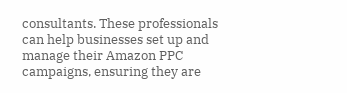consultants. These professionals can help businesses set up and manage their Amazon PPC campaigns, ensuring they are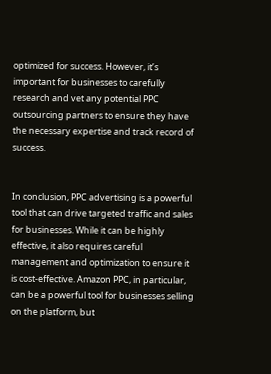optimized for success. However, it’s important for businesses to carefully research and vet any potential PPC outsourcing partners to ensure they have the necessary expertise and track record of success.


In conclusion, PPC advertising is a powerful tool that can drive targeted traffic and sales for businesses. While it can be highly effective, it also requires careful management and optimization to ensure it is cost-effective. Amazon PPC, in particular, can be a powerful tool for businesses selling on the platform, but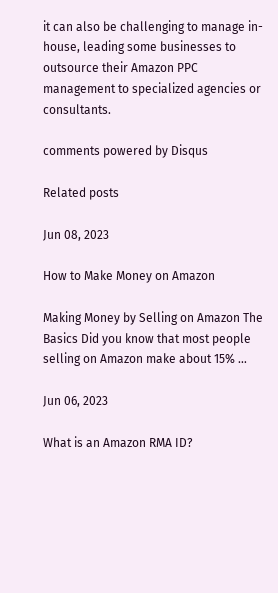it can also be challenging to manage in-house, leading some businesses to outsource their Amazon PPC management to specialized agencies or consultants.

comments powered by Disqus

Related posts

Jun 08, 2023

How to Make Money on Amazon

Making Money by Selling on Amazon The Basics Did you know that most people selling on Amazon make about 15% …

Jun 06, 2023

What is an Amazon RMA ID?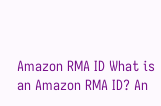Amazon RMA ID What is an Amazon RMA ID? An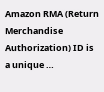Amazon RMA (Return Merchandise Authorization) ID is a unique …